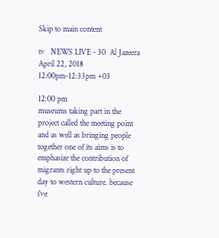Skip to main content

tv   NEWS LIVE - 30  Al Jazeera  April 22, 2018 12:00pm-12:33pm +03

12:00 pm
museums taking part in the project called the meeting point and as well as bringing people together one of its aims is to emphasize the contribution of migrants right up to the present day to western culture. because i've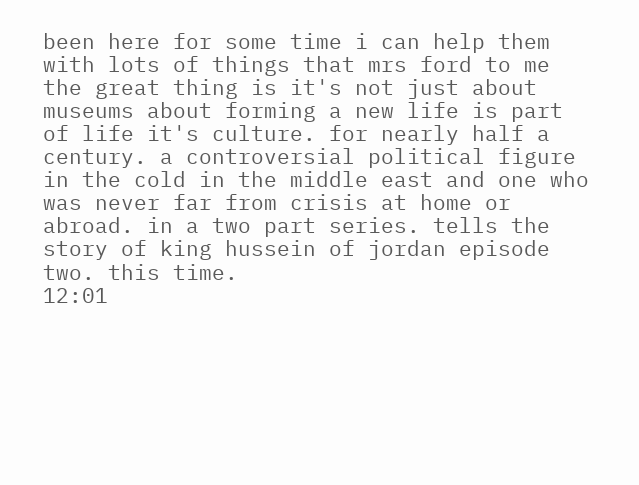been here for some time i can help them with lots of things that mrs ford to me the great thing is it's not just about museums about forming a new life is part of life it's culture. for nearly half a century. a controversial political figure in the cold in the middle east and one who was never far from crisis at home or abroad. in a two part series. tells the story of king hussein of jordan episode two. this time.
12:01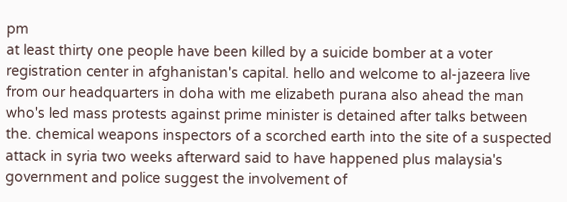pm
at least thirty one people have been killed by a suicide bomber at a voter registration center in afghanistan's capital. hello and welcome to al-jazeera live from our headquarters in doha with me elizabeth purana also ahead the man who's led mass protests against prime minister is detained after talks between the. chemical weapons inspectors of a scorched earth into the site of a suspected attack in syria two weeks afterward said to have happened plus malaysia's government and police suggest the involvement of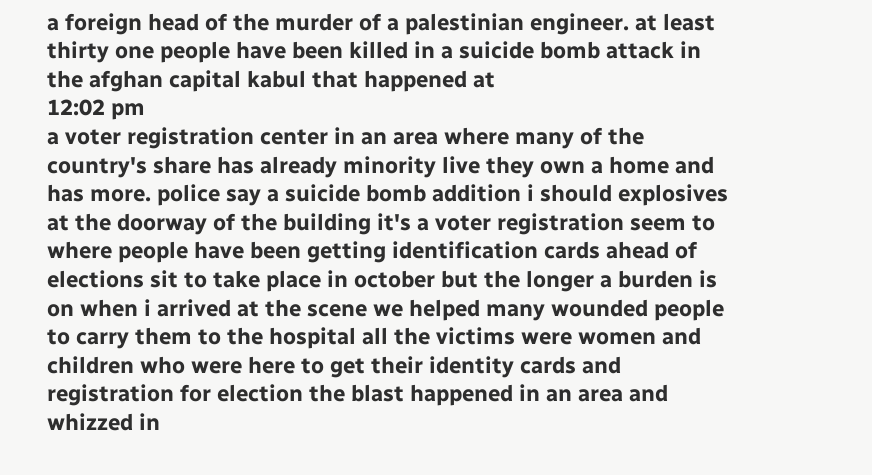a foreign head of the murder of a palestinian engineer. at least thirty one people have been killed in a suicide bomb attack in the afghan capital kabul that happened at
12:02 pm
a voter registration center in an area where many of the country's share has already minority live they own a home and has more. police say a suicide bomb addition i should explosives at the doorway of the building it's a voter registration seem to where people have been getting identification cards ahead of elections sit to take place in october but the longer a burden is on when i arrived at the scene we helped many wounded people to carry them to the hospital all the victims were women and children who were here to get their identity cards and registration for election the blast happened in an area and whizzed in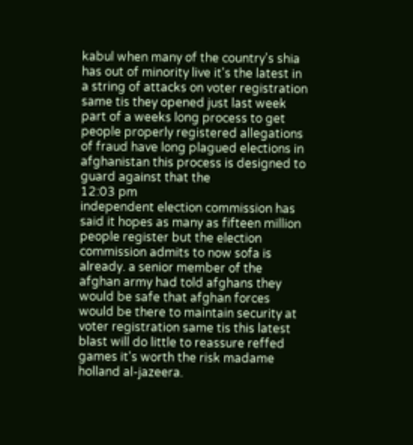kabul when many of the country's shia has out of minority live it's the latest in a string of attacks on voter registration same tis they opened just last week part of a weeks long process to get people properly registered allegations of fraud have long plagued elections in afghanistan this process is designed to guard against that the
12:03 pm
independent election commission has said it hopes as many as fifteen million people register but the election commission admits to now sofa is already. a senior member of the afghan army had told afghans they would be safe that afghan forces would be there to maintain security at voter registration same tis this latest blast will do little to reassure reffed games it's worth the risk madame holland al-jazeera.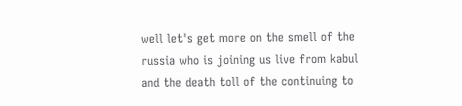well let's get more on the smell of the russia who is joining us live from kabul and the death toll of the continuing to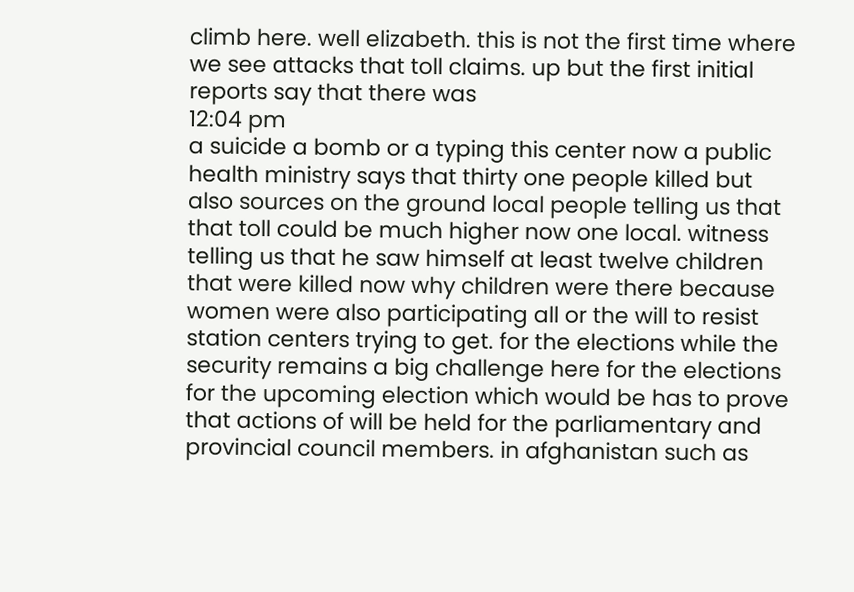climb here. well elizabeth. this is not the first time where we see attacks that toll claims. up but the first initial reports say that there was
12:04 pm
a suicide a bomb or a typing this center now a public health ministry says that thirty one people killed but also sources on the ground local people telling us that that toll could be much higher now one local. witness telling us that he saw himself at least twelve children that were killed now why children were there because women were also participating all or the will to resist station centers trying to get. for the elections while the security remains a big challenge here for the elections for the upcoming election which would be has to prove that actions of will be held for the parliamentary and provincial council members. in afghanistan such as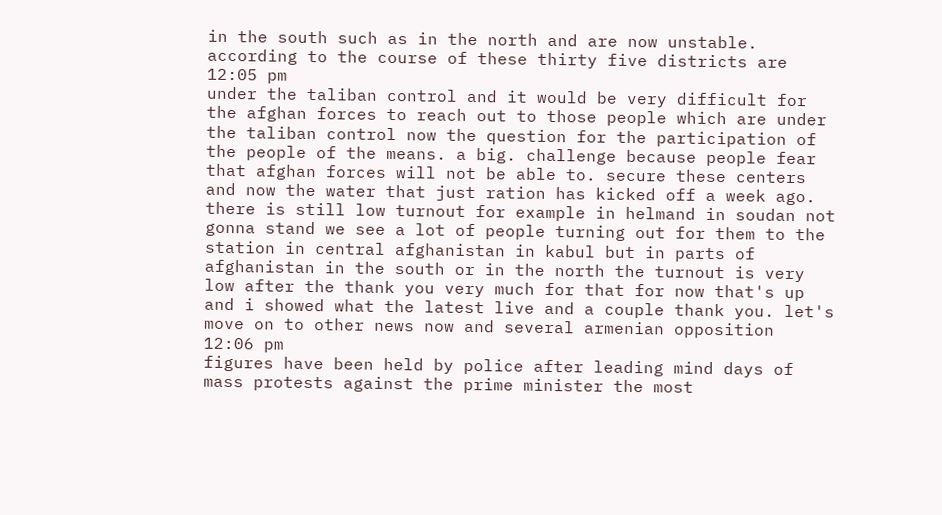in the south such as in the north and are now unstable. according to the course of these thirty five districts are
12:05 pm
under the taliban control and it would be very difficult for the afghan forces to reach out to those people which are under the taliban control now the question for the participation of the people of the means. a big. challenge because people fear that afghan forces will not be able to. secure these centers and now the water that just ration has kicked off a week ago. there is still low turnout for example in helmand in soudan not gonna stand we see a lot of people turning out for them to the station in central afghanistan in kabul but in parts of afghanistan in the south or in the north the turnout is very low after the thank you very much for that for now that's up and i showed what the latest live and a couple thank you. let's move on to other news now and several armenian opposition
12:06 pm
figures have been held by police after leading mind days of mass protests against the prime minister the most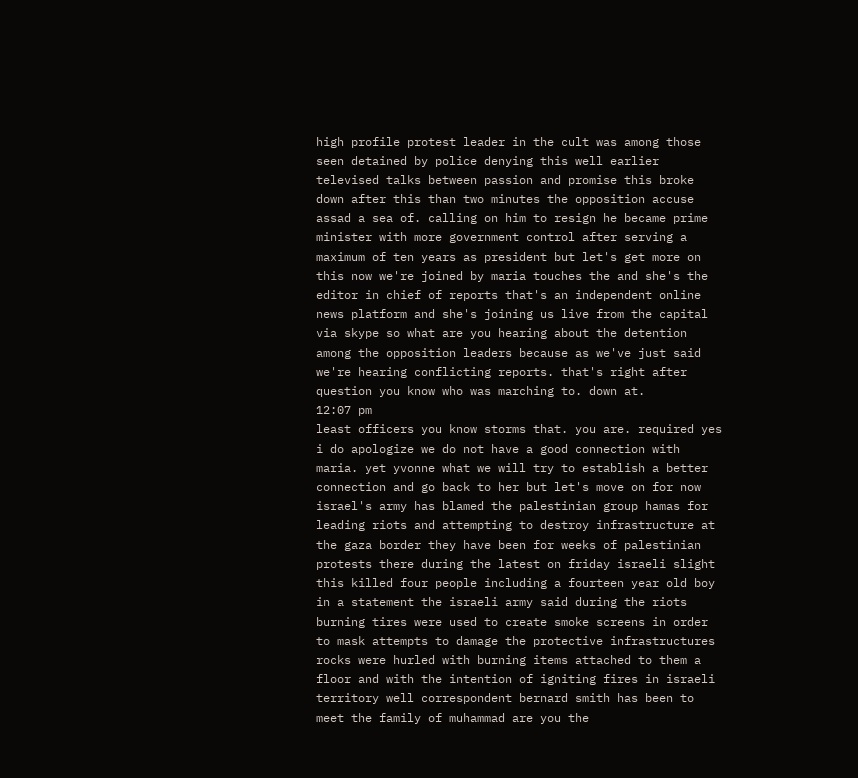high profile protest leader in the cult was among those seen detained by police denying this well earlier televised talks between passion and promise this broke down after this than two minutes the opposition accuse assad a sea of. calling on him to resign he became prime minister with more government control after serving a maximum of ten years as president but let's get more on this now we're joined by maria touches the and she's the editor in chief of reports that's an independent online news platform and she's joining us live from the capital via skype so what are you hearing about the detention among the opposition leaders because as we've just said we're hearing conflicting reports. that's right after question you know who was marching to. down at.
12:07 pm
least officers you know storms that. you are. required yes i do apologize we do not have a good connection with maria. yet yvonne what we will try to establish a better connection and go back to her but let's move on for now israel's army has blamed the palestinian group hamas for leading riots and attempting to destroy infrastructure at the gaza border they have been for weeks of palestinian protests there during the latest on friday israeli slight this killed four people including a fourteen year old boy in a statement the israeli army said during the riots burning tires were used to create smoke screens in order to mask attempts to damage the protective infrastructures rocks were hurled with burning items attached to them a floor and with the intention of igniting fires in israeli territory well correspondent bernard smith has been to meet the family of muhammad are you the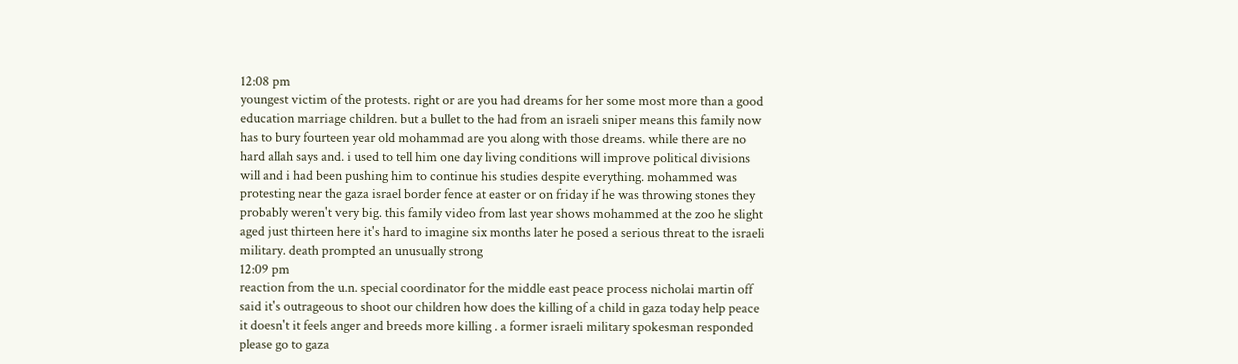12:08 pm
youngest victim of the protests. right or are you had dreams for her some most more than a good education marriage children. but a bullet to the had from an israeli sniper means this family now has to bury fourteen year old mohammad are you along with those dreams. while there are no hard allah says and. i used to tell him one day living conditions will improve political divisions will and i had been pushing him to continue his studies despite everything. mohammed was protesting near the gaza israel border fence at easter or on friday if he was throwing stones they probably weren't very big. this family video from last year shows mohammed at the zoo he slight aged just thirteen here it's hard to imagine six months later he posed a serious threat to the israeli military. death prompted an unusually strong
12:09 pm
reaction from the u.n. special coordinator for the middle east peace process nicholai martin off said it's outrageous to shoot our children how does the killing of a child in gaza today help peace it doesn't it feels anger and breeds more killing . a former israeli military spokesman responded please go to gaza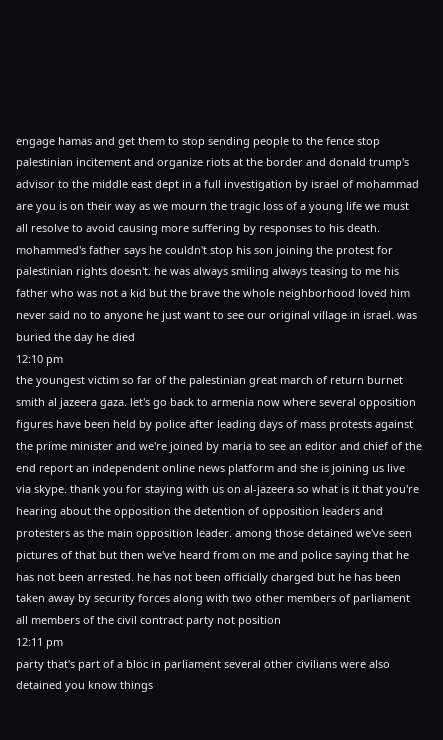engage hamas and get them to stop sending people to the fence stop palestinian incitement and organize riots at the border and donald trump's advisor to the middle east dept in a full investigation by israel of mohammad are you is on their way as we mourn the tragic loss of a young life we must all resolve to avoid causing more suffering by responses to his death. mohammed's father says he couldn't stop his son joining the protest for palestinian rights doesn't. he was always smiling always teasing to me his father who was not a kid but the brave the whole neighborhood loved him never said no to anyone he just want to see our original village in israel. was buried the day he died
12:10 pm
the youngest victim so far of the palestinian great march of return burnet smith al jazeera gaza. let's go back to armenia now where several opposition figures have been held by police after leading days of mass protests against the prime minister and we're joined by maria to see an editor and chief of the end report an independent online news platform and she is joining us live via skype. thank you for staying with us on al-jazeera so what is it that you're hearing about the opposition the detention of opposition leaders and protesters as the main opposition leader. among those detained we've seen pictures of that but then we've heard from on me and police saying that he has not been arrested. he has not been officially charged but he has been taken away by security forces along with two other members of parliament all members of the civil contract party not position
12:11 pm
party that's part of a bloc in parliament several other civilians were also detained you know things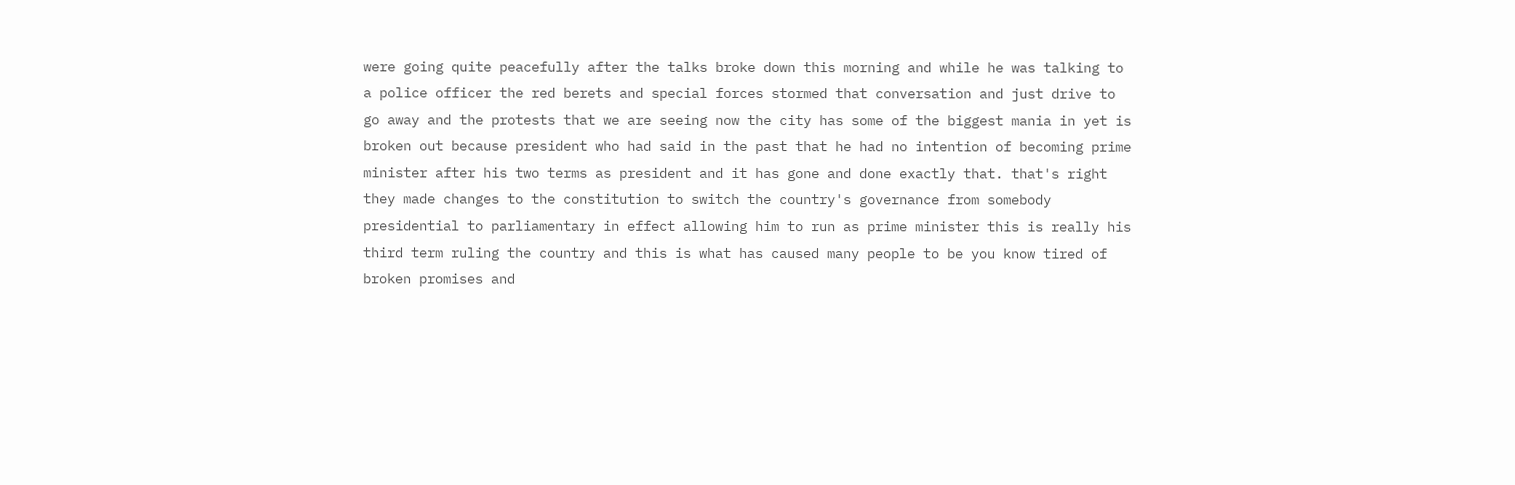were going quite peacefully after the talks broke down this morning and while he was talking to a police officer the red berets and special forces stormed that conversation and just drive to go away and the protests that we are seeing now the city has some of the biggest mania in yet is broken out because president who had said in the past that he had no intention of becoming prime minister after his two terms as president and it has gone and done exactly that. that's right they made changes to the constitution to switch the country's governance from somebody presidential to parliamentary in effect allowing him to run as prime minister this is really his third term ruling the country and this is what has caused many people to be you know tired of broken promises and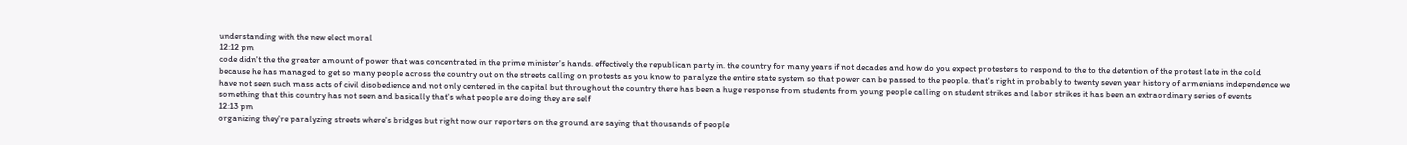understanding with the new elect moral
12:12 pm
code didn't the the greater amount of power that was concentrated in the prime minister's hands. effectively the republican party in. the country for many years if not decades and how do you expect protesters to respond to the to the detention of the protest late in the cold because he has managed to get so many people across the country out on the streets calling on protests as you know to paralyze the entire state system so that power can be passed to the people. that's right in probably to twenty seven year history of armenians independence we have not seen such mass acts of civil disobedience and not only centered in the capital but throughout the country there has been a huge response from students from young people calling on student strikes and labor strikes it has been an extraordinary series of events something that this country has not seen and basically that's what people are doing they are self
12:13 pm
organizing they're paralyzing streets where's bridges but right now our reporters on the ground are saying that thousands of people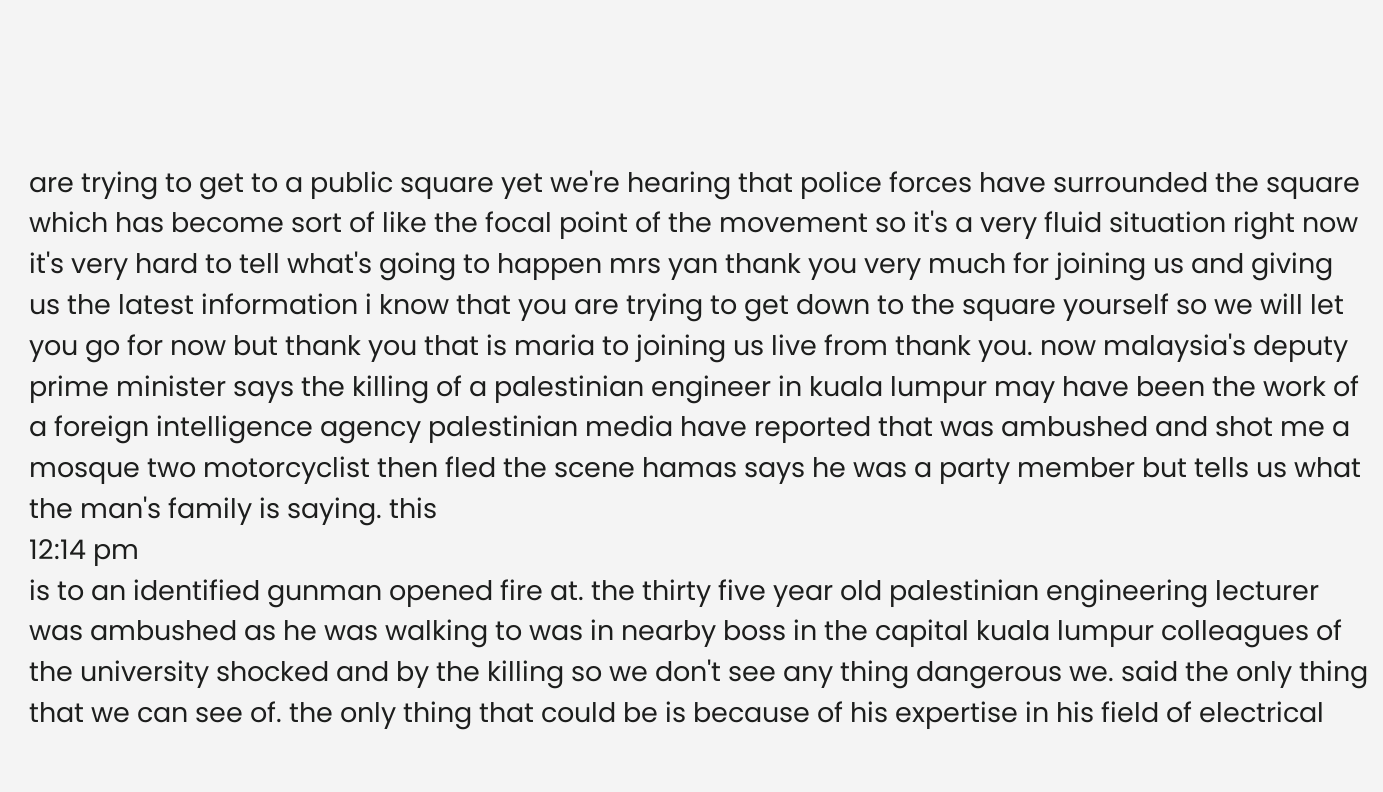are trying to get to a public square yet we're hearing that police forces have surrounded the square which has become sort of like the focal point of the movement so it's a very fluid situation right now it's very hard to tell what's going to happen mrs yan thank you very much for joining us and giving us the latest information i know that you are trying to get down to the square yourself so we will let you go for now but thank you that is maria to joining us live from thank you. now malaysia's deputy prime minister says the killing of a palestinian engineer in kuala lumpur may have been the work of a foreign intelligence agency palestinian media have reported that was ambushed and shot me a mosque two motorcyclist then fled the scene hamas says he was a party member but tells us what the man's family is saying. this
12:14 pm
is to an identified gunman opened fire at. the thirty five year old palestinian engineering lecturer was ambushed as he was walking to was in nearby boss in the capital kuala lumpur colleagues of the university shocked and by the killing so we don't see any thing dangerous we. said the only thing that we can see of. the only thing that could be is because of his expertise in his field of electrical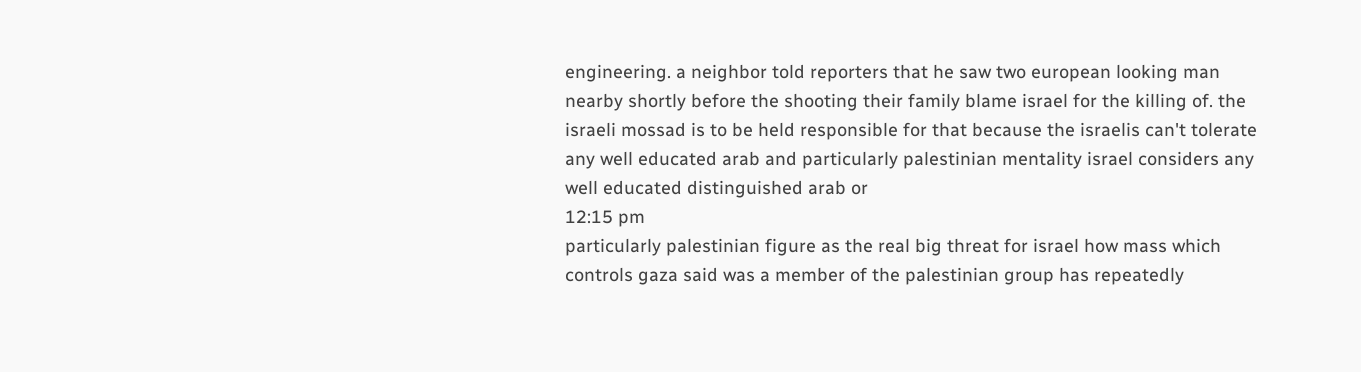engineering. a neighbor told reporters that he saw two european looking man nearby shortly before the shooting their family blame israel for the killing of. the israeli mossad is to be held responsible for that because the israelis can't tolerate any well educated arab and particularly palestinian mentality israel considers any well educated distinguished arab or
12:15 pm
particularly palestinian figure as the real big threat for israel how mass which controls gaza said was a member of the palestinian group has repeatedly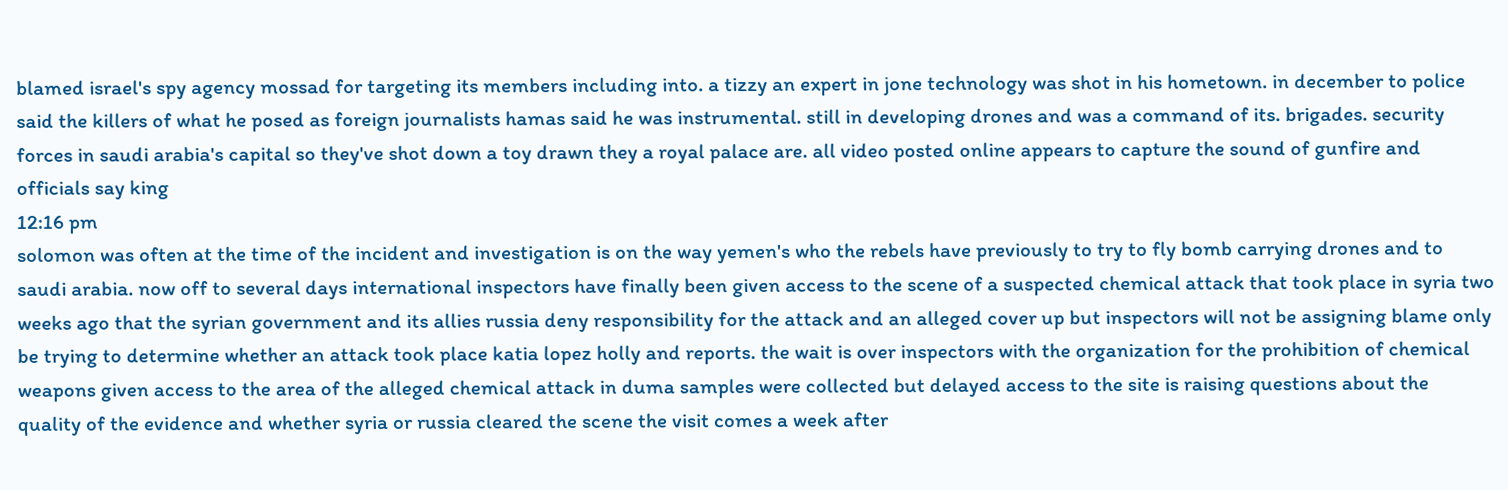blamed israel's spy agency mossad for targeting its members including into. a tizzy an expert in jone technology was shot in his hometown. in december to police said the killers of what he posed as foreign journalists hamas said he was instrumental. still in developing drones and was a command of its. brigades. security forces in saudi arabia's capital so they've shot down a toy drawn they a royal palace are. all video posted online appears to capture the sound of gunfire and officials say king
12:16 pm
solomon was often at the time of the incident and investigation is on the way yemen's who the rebels have previously to try to fly bomb carrying drones and to saudi arabia. now off to several days international inspectors have finally been given access to the scene of a suspected chemical attack that took place in syria two weeks ago that the syrian government and its allies russia deny responsibility for the attack and an alleged cover up but inspectors will not be assigning blame only be trying to determine whether an attack took place katia lopez holly and reports. the wait is over inspectors with the organization for the prohibition of chemical weapons given access to the area of the alleged chemical attack in duma samples were collected but delayed access to the site is raising questions about the quality of the evidence and whether syria or russia cleared the scene the visit comes a week after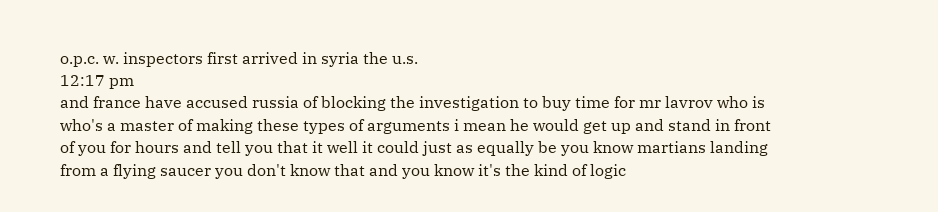o.p.c. w. inspectors first arrived in syria the u.s.
12:17 pm
and france have accused russia of blocking the investigation to buy time for mr lavrov who is who's a master of making these types of arguments i mean he would get up and stand in front of you for hours and tell you that it well it could just as equally be you know martians landing from a flying saucer you don't know that and you know it's the kind of logic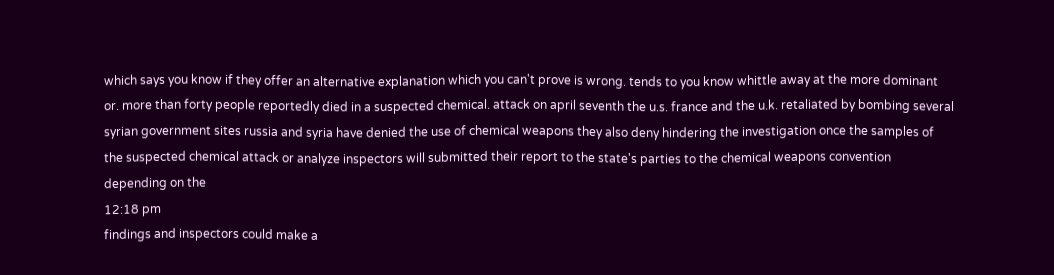which says you know if they offer an alternative explanation which you can't prove is wrong. tends to you know whittle away at the more dominant or. more than forty people reportedly died in a suspected chemical. attack on april seventh the u.s. france and the u.k. retaliated by bombing several syrian government sites russia and syria have denied the use of chemical weapons they also deny hindering the investigation once the samples of the suspected chemical attack or analyze inspectors will submitted their report to the state's parties to the chemical weapons convention depending on the
12:18 pm
findings and inspectors could make a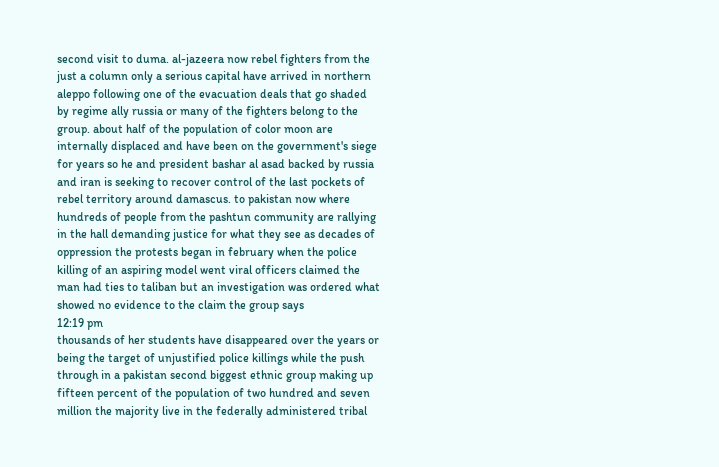second visit to duma. al-jazeera now rebel fighters from the just a column only a serious capital have arrived in northern aleppo following one of the evacuation deals that go shaded by regime ally russia or many of the fighters belong to the group. about half of the population of color moon are internally displaced and have been on the government's siege for years so he and president bashar al asad backed by russia and iran is seeking to recover control of the last pockets of rebel territory around damascus. to pakistan now where hundreds of people from the pashtun community are rallying in the hall demanding justice for what they see as decades of oppression the protests began in february when the police killing of an aspiring model went viral officers claimed the man had ties to taliban but an investigation was ordered what showed no evidence to the claim the group says
12:19 pm
thousands of her students have disappeared over the years or being the target of unjustified police killings while the push through in a pakistan second biggest ethnic group making up fifteen percent of the population of two hundred and seven million the majority live in the federally administered tribal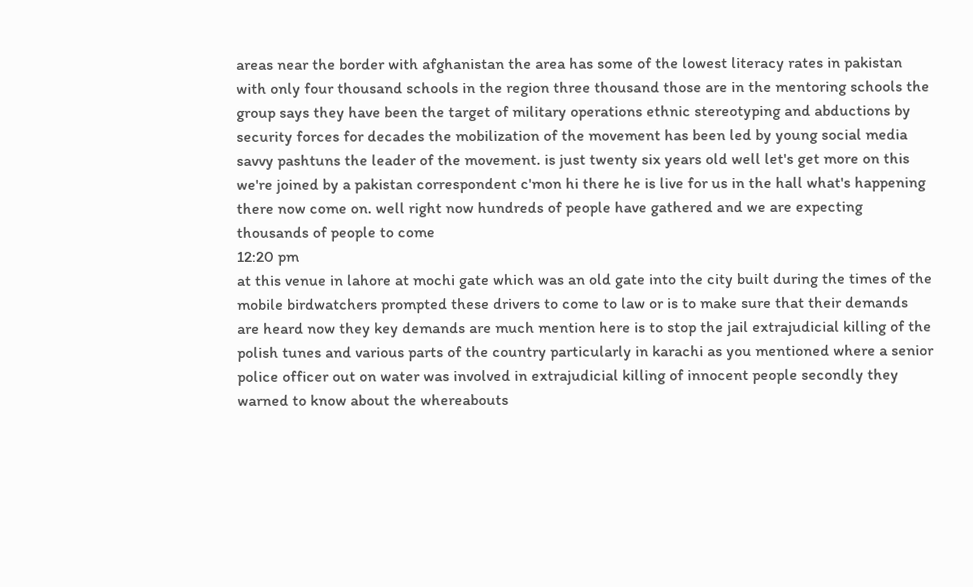areas near the border with afghanistan the area has some of the lowest literacy rates in pakistan with only four thousand schools in the region three thousand those are in the mentoring schools the group says they have been the target of military operations ethnic stereotyping and abductions by security forces for decades the mobilization of the movement has been led by young social media savvy pashtuns the leader of the movement. is just twenty six years old well let's get more on this we're joined by a pakistan correspondent c'mon hi there he is live for us in the hall what's happening there now come on. well right now hundreds of people have gathered and we are expecting thousands of people to come
12:20 pm
at this venue in lahore at mochi gate which was an old gate into the city built during the times of the mobile birdwatchers prompted these drivers to come to law or is to make sure that their demands are heard now they key demands are much mention here is to stop the jail extrajudicial killing of the polish tunes and various parts of the country particularly in karachi as you mentioned where a senior police officer out on water was involved in extrajudicial killing of innocent people secondly they warned to know about the whereabouts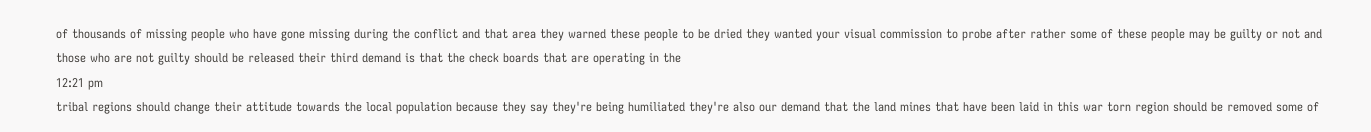of thousands of missing people who have gone missing during the conflict and that area they warned these people to be dried they wanted your visual commission to probe after rather some of these people may be guilty or not and those who are not guilty should be released their third demand is that the check boards that are operating in the
12:21 pm
tribal regions should change their attitude towards the local population because they say they're being humiliated they're also our demand that the land mines that have been laid in this war torn region should be removed some of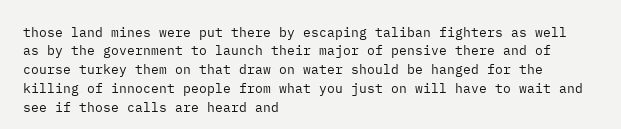those land mines were put there by escaping taliban fighters as well as by the government to launch their major of pensive there and of course turkey them on that draw on water should be hanged for the killing of innocent people from what you just on will have to wait and see if those calls are heard and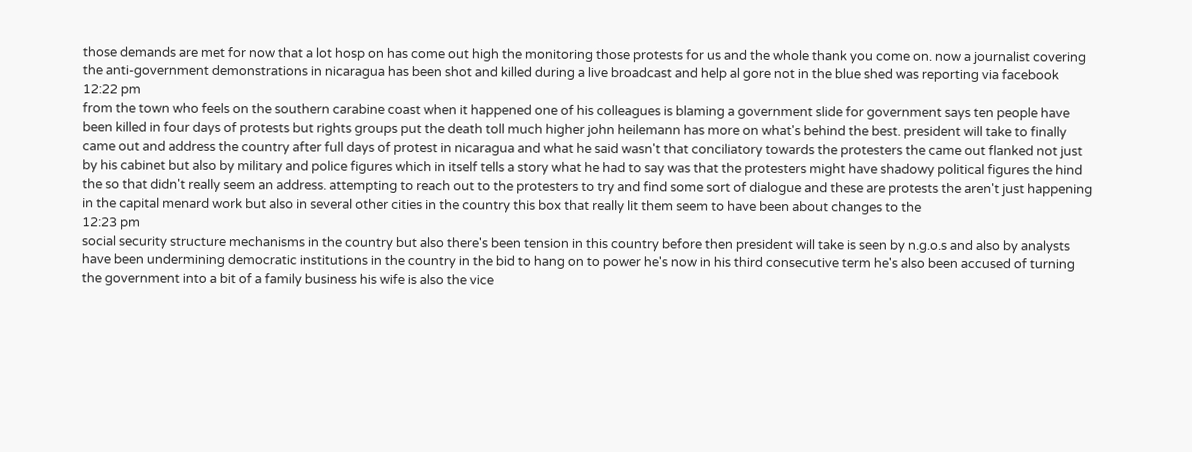those demands are met for now that a lot hosp on has come out high the monitoring those protests for us and the whole thank you come on. now a journalist covering the anti-government demonstrations in nicaragua has been shot and killed during a live broadcast and help al gore not in the blue shed was reporting via facebook
12:22 pm
from the town who feels on the southern carabine coast when it happened one of his colleagues is blaming a government slide for government says ten people have been killed in four days of protests but rights groups put the death toll much higher john heilemann has more on what's behind the best. president will take to finally came out and address the country after full days of protest in nicaragua and what he said wasn't that conciliatory towards the protesters the came out flanked not just by his cabinet but also by military and police figures which in itself tells a story what he had to say was that the protesters might have shadowy political figures the hind the so that didn't really seem an address. attempting to reach out to the protesters to try and find some sort of dialogue and these are protests the aren't just happening in the capital menard work but also in several other cities in the country this box that really lit them seem to have been about changes to the
12:23 pm
social security structure mechanisms in the country but also there's been tension in this country before then president will take is seen by n.g.o.s and also by analysts have been undermining democratic institutions in the country in the bid to hang on to power he's now in his third consecutive term he's also been accused of turning the government into a bit of a family business his wife is also the vice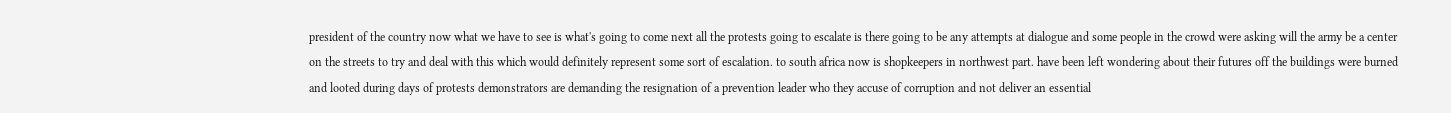president of the country now what we have to see is what's going to come next all the protests going to escalate is there going to be any attempts at dialogue and some people in the crowd were asking will the army be a center on the streets to try and deal with this which would definitely represent some sort of escalation. to south africa now is shopkeepers in northwest part. have been left wondering about their futures off the buildings were burned and looted during days of protests demonstrators are demanding the resignation of a prevention leader who they accuse of corruption and not deliver an essential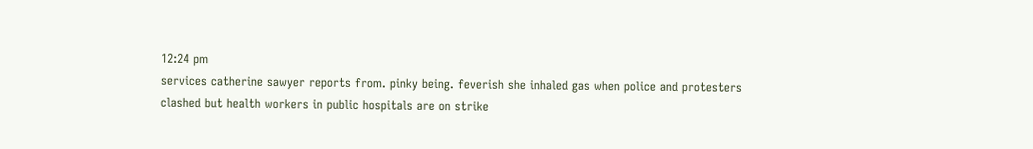12:24 pm
services catherine sawyer reports from. pinky being. feverish she inhaled gas when police and protesters clashed but health workers in public hospitals are on strike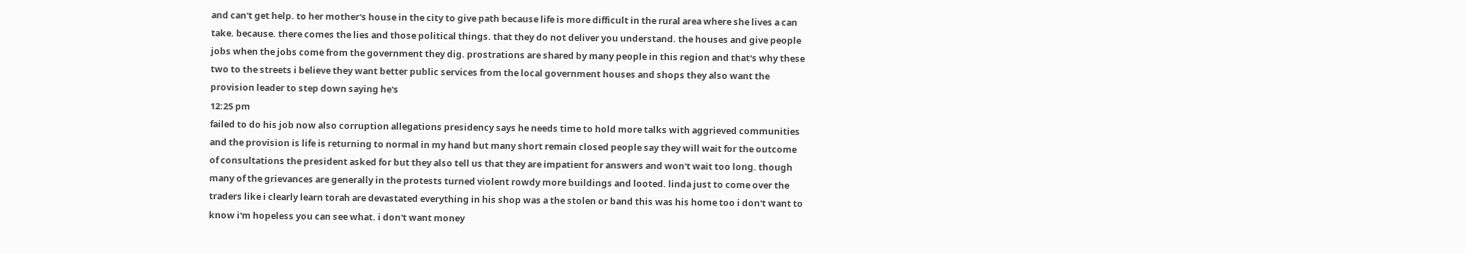and can't get help. to her mother's house in the city to give path because life is more difficult in the rural area where she lives a can take. because. there comes the lies and those political things. that they do not deliver you understand. the houses and give people jobs when the jobs come from the government they dig. prostrations are shared by many people in this region and that's why these two to the streets i believe they want better public services from the local government houses and shops they also want the provision leader to step down saying he's
12:25 pm
failed to do his job now also corruption allegations presidency says he needs time to hold more talks with aggrieved communities and the provision is life is returning to normal in my hand but many short remain closed people say they will wait for the outcome of consultations the president asked for but they also tell us that they are impatient for answers and won't wait too long. though many of the grievances are generally in the protests turned violent rowdy more buildings and looted. linda just to come over the traders like i clearly learn torah are devastated everything in his shop was a the stolen or band this was his home too i don't want to know i'm hopeless you can see what. i don't want money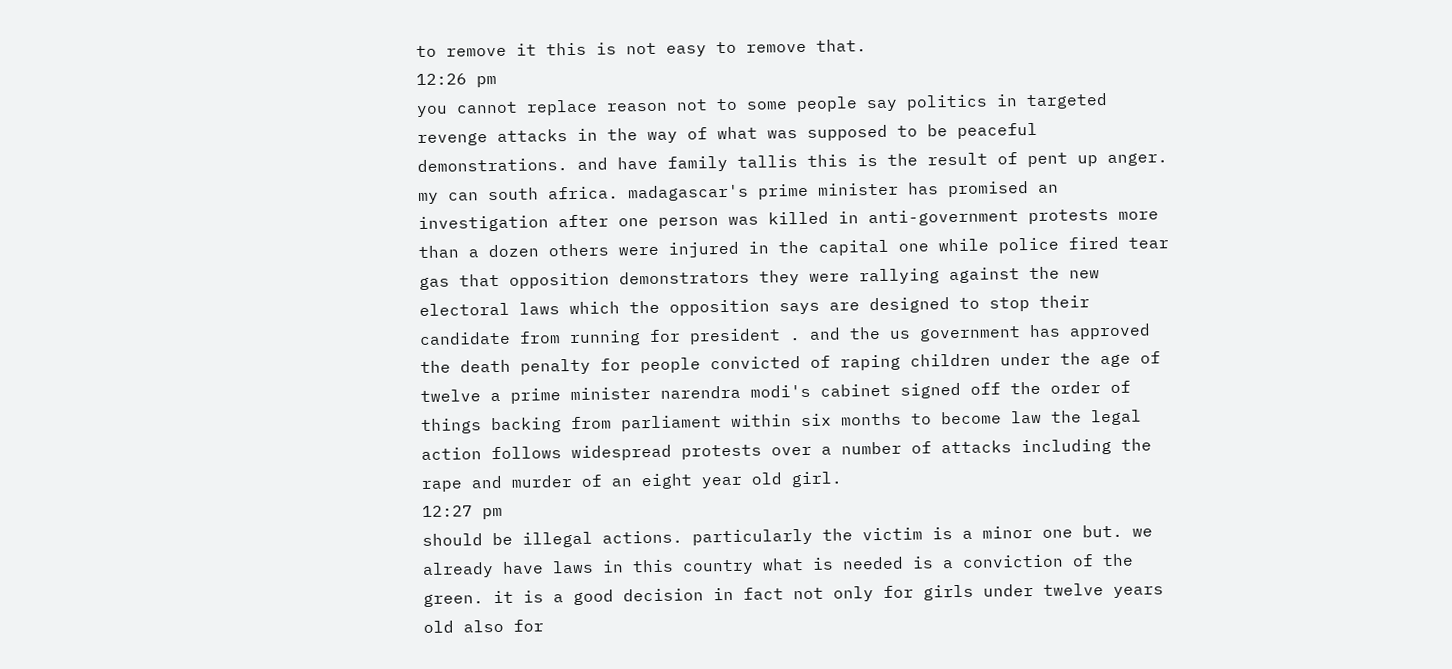to remove it this is not easy to remove that.
12:26 pm
you cannot replace reason not to some people say politics in targeted revenge attacks in the way of what was supposed to be peaceful demonstrations. and have family tallis this is the result of pent up anger. my can south africa. madagascar's prime minister has promised an investigation after one person was killed in anti-government protests more than a dozen others were injured in the capital one while police fired tear gas that opposition demonstrators they were rallying against the new electoral laws which the opposition says are designed to stop their candidate from running for president . and the us government has approved the death penalty for people convicted of raping children under the age of twelve a prime minister narendra modi's cabinet signed off the order of things backing from parliament within six months to become law the legal action follows widespread protests over a number of attacks including the rape and murder of an eight year old girl.
12:27 pm
should be illegal actions. particularly the victim is a minor one but. we already have laws in this country what is needed is a conviction of the green. it is a good decision in fact not only for girls under twelve years old also for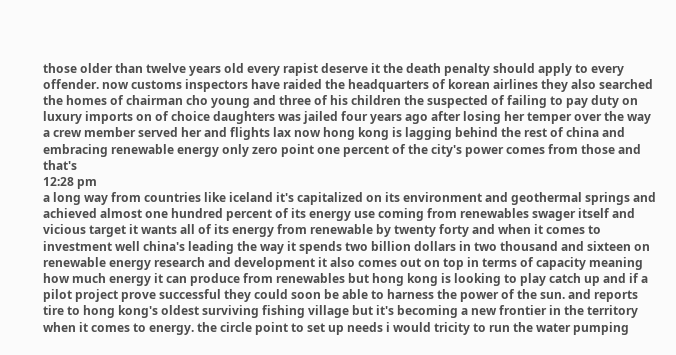those older than twelve years old every rapist deserve it the death penalty should apply to every offender. now customs inspectors have raided the headquarters of korean airlines they also searched the homes of chairman cho young and three of his children the suspected of failing to pay duty on luxury imports on of choice daughters was jailed four years ago after losing her temper over the way a crew member served her and flights lax now hong kong is lagging behind the rest of china and embracing renewable energy only zero point one percent of the city's power comes from those and that's
12:28 pm
a long way from countries like iceland it's capitalized on its environment and geothermal springs and achieved almost one hundred percent of its energy use coming from renewables swager itself and vicious target it wants all of its energy from renewable by twenty forty and when it comes to investment well china's leading the way it spends two billion dollars in two thousand and sixteen on renewable energy research and development it also comes out on top in terms of capacity meaning how much energy it can produce from renewables but hong kong is looking to play catch up and if a pilot project prove successful they could soon be able to harness the power of the sun. and reports tire to hong kong's oldest surviving fishing village but it's becoming a new frontier in the territory when it comes to energy. the circle point to set up needs i would tricity to run the water pumping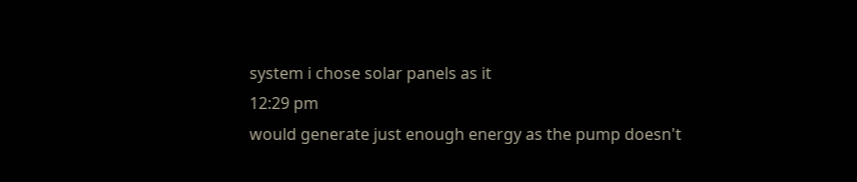system i chose solar panels as it
12:29 pm
would generate just enough energy as the pump doesn't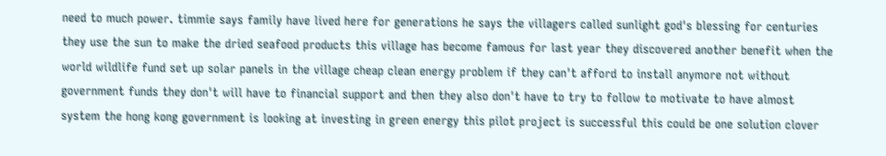need to much power. timmie says family have lived here for generations he says the villagers called sunlight god's blessing for centuries they use the sun to make the dried seafood products this village has become famous for last year they discovered another benefit when the world wildlife fund set up solar panels in the village cheap clean energy problem if they can't afford to install anymore not without government funds they don't will have to financial support and then they also don't have to try to follow to motivate to have almost system the hong kong government is looking at investing in green energy this pilot project is successful this could be one solution clover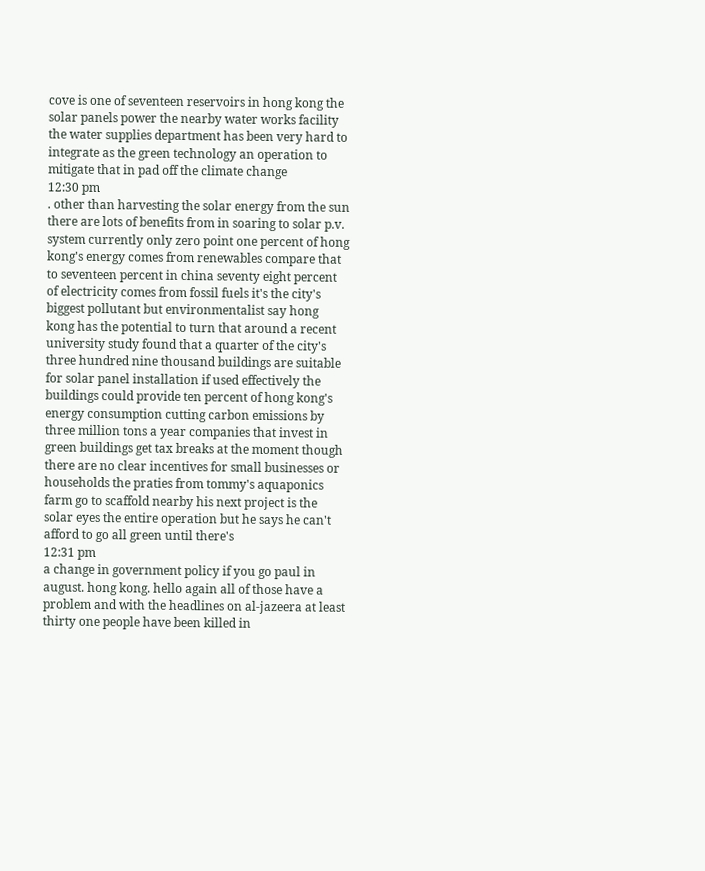cove is one of seventeen reservoirs in hong kong the solar panels power the nearby water works facility the water supplies department has been very hard to integrate as the green technology an operation to mitigate that in pad off the climate change
12:30 pm
. other than harvesting the solar energy from the sun there are lots of benefits from in soaring to solar p.v. system currently only zero point one percent of hong kong's energy comes from renewables compare that to seventeen percent in china seventy eight percent of electricity comes from fossil fuels it's the city's biggest pollutant but environmentalist say hong kong has the potential to turn that around a recent university study found that a quarter of the city's three hundred nine thousand buildings are suitable for solar panel installation if used effectively the buildings could provide ten percent of hong kong's energy consumption cutting carbon emissions by three million tons a year companies that invest in green buildings get tax breaks at the moment though there are no clear incentives for small businesses or households the praties from tommy's aquaponics farm go to scaffold nearby his next project is the solar eyes the entire operation but he says he can't afford to go all green until there's
12:31 pm
a change in government policy if you go paul in august. hong kong. hello again all of those have a problem and with the headlines on al-jazeera at least thirty one people have been killed in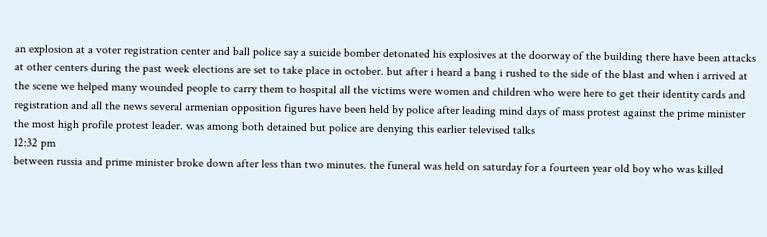an explosion at a voter registration center and ball police say a suicide bomber detonated his explosives at the doorway of the building there have been attacks at other centers during the past week elections are set to take place in october. but after i heard a bang i rushed to the side of the blast and when i arrived at the scene we helped many wounded people to carry them to hospital all the victims were women and children who were here to get their identity cards and registration and all the news several armenian opposition figures have been held by police after leading mind days of mass protest against the prime minister the most high profile protest leader. was among both detained but police are denying this earlier televised talks
12:32 pm
between russia and prime minister broke down after less than two minutes. the funeral was held on saturday for a fourteen year old boy who was killed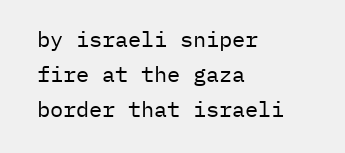by israeli sniper fire at the gaza border that israeli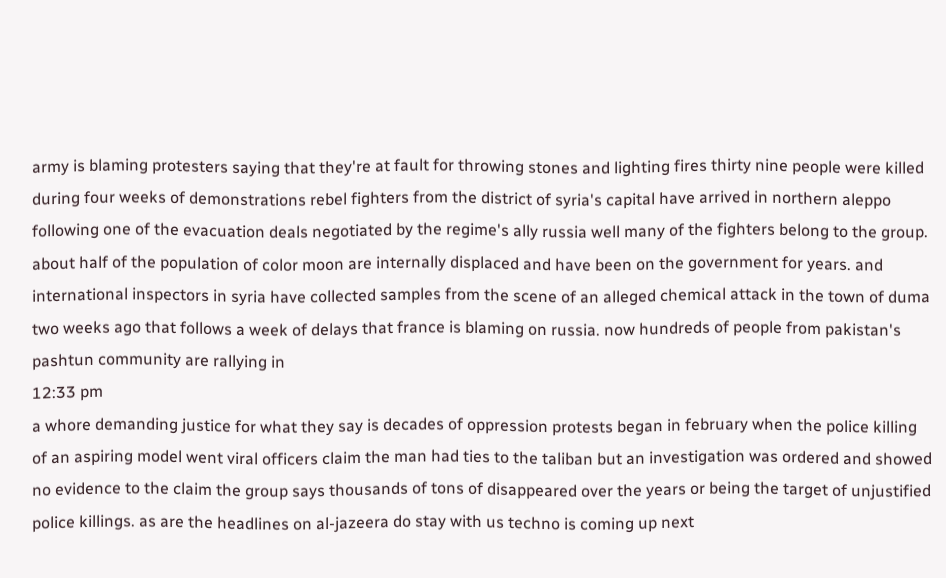army is blaming protesters saying that they're at fault for throwing stones and lighting fires thirty nine people were killed during four weeks of demonstrations rebel fighters from the district of syria's capital have arrived in northern aleppo following one of the evacuation deals negotiated by the regime's ally russia well many of the fighters belong to the group. about half of the population of color moon are internally displaced and have been on the government for years. and international inspectors in syria have collected samples from the scene of an alleged chemical attack in the town of duma two weeks ago that follows a week of delays that france is blaming on russia. now hundreds of people from pakistan's pashtun community are rallying in
12:33 pm
a whore demanding justice for what they say is decades of oppression protests began in february when the police killing of an aspiring model went viral officers claim the man had ties to the taliban but an investigation was ordered and showed no evidence to the claim the group says thousands of tons of disappeared over the years or being the target of unjustified police killings. as are the headlines on al-jazeera do stay with us techno is coming up next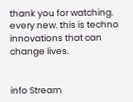thank you for watching. every new. this is techno innovations that can change lives.


info Stream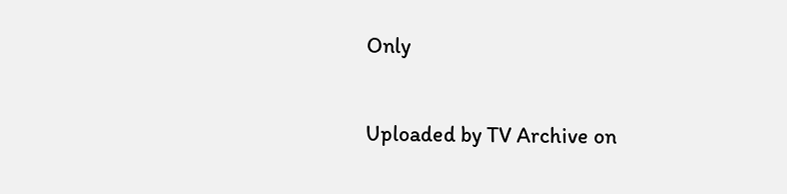Only

Uploaded by TV Archive on